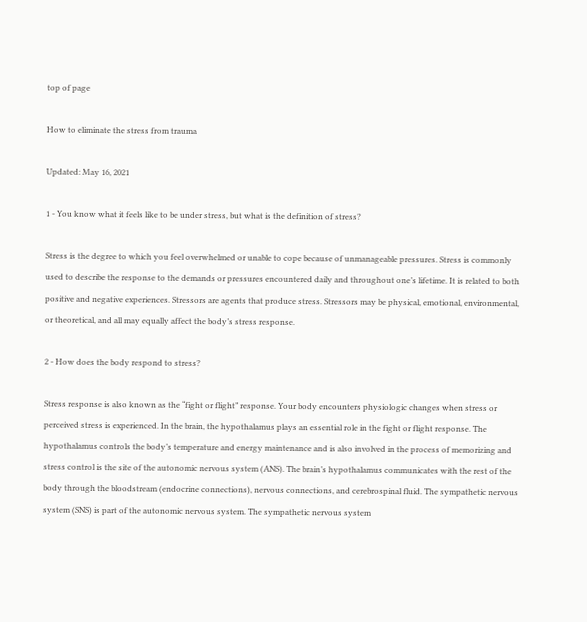top of page

How to eliminate the stress from trauma

Updated: May 16, 2021

1 - You know what it feels like to be under stress, but what is the definition of stress?

Stress is the degree to which you feel overwhelmed or unable to cope because of unmanageable pressures. Stress is commonly used to describe the response to the demands or pressures encountered daily and throughout one’s lifetime. It is related to both positive and negative experiences. Stressors are agents that produce stress. Stressors may be physical, emotional, environmental, or theoretical, and all may equally affect the body’s stress response.

2 - How does the body respond to stress?

Stress response is also known as the “fight or flight” response. Your body encounters physiologic changes when stress or perceived stress is experienced. In the brain, the hypothalamus plays an essential role in the fight or flight response. The hypothalamus controls the body’s temperature and energy maintenance and is also involved in the process of memorizing and stress control is the site of the autonomic nervous system (ANS). The brain’s hypothalamus communicates with the rest of the body through the bloodstream (endocrine connections), nervous connections, and cerebrospinal fluid. The sympathetic nervous system (SNS) is part of the autonomic nervous system. The sympathetic nervous system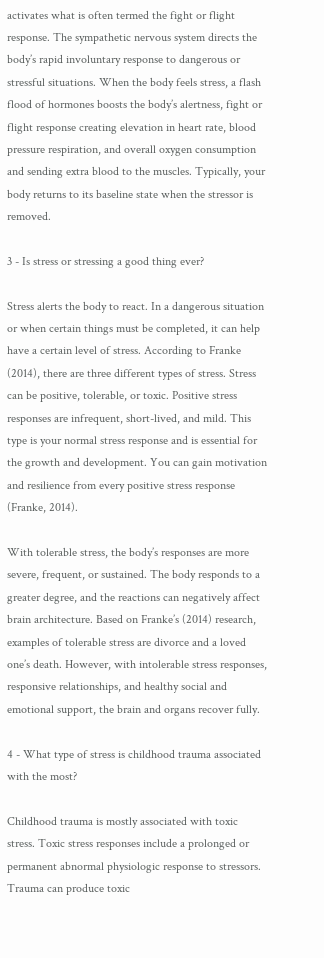activates what is often termed the fight or flight response. The sympathetic nervous system directs the body’s rapid involuntary response to dangerous or stressful situations. When the body feels stress, a flash flood of hormones boosts the body’s alertness, fight or flight response creating elevation in heart rate, blood pressure respiration, and overall oxygen consumption and sending extra blood to the muscles. Typically, your body returns to its baseline state when the stressor is removed.

3 - Is stress or stressing a good thing ever?

Stress alerts the body to react. In a dangerous situation or when certain things must be completed, it can help have a certain level of stress. According to Franke (2014), there are three different types of stress. Stress can be positive, tolerable, or toxic. Positive stress responses are infrequent, short-lived, and mild. This type is your normal stress response and is essential for the growth and development. You can gain motivation and resilience from every positive stress response (Franke, 2014).

With tolerable stress, the body’s responses are more severe, frequent, or sustained. The body responds to a greater degree, and the reactions can negatively affect brain architecture. Based on Franke’s (2014) research, examples of tolerable stress are divorce and a loved one’s death. However, with intolerable stress responses, responsive relationships, and healthy social and emotional support, the brain and organs recover fully.

4 - What type of stress is childhood trauma associated with the most?

Childhood trauma is mostly associated with toxic stress. Toxic stress responses include a prolonged or permanent abnormal physiologic response to stressors. Trauma can produce toxic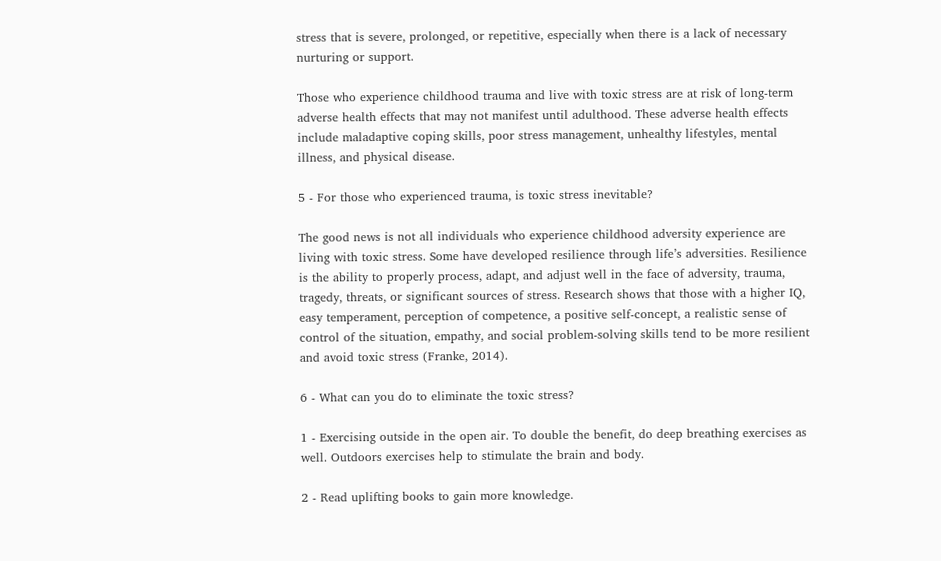stress that is severe, prolonged, or repetitive, especially when there is a lack of necessary nurturing or support.

Those who experience childhood trauma and live with toxic stress are at risk of long-term adverse health effects that may not manifest until adulthood. These adverse health effects include maladaptive coping skills, poor stress management, unhealthy lifestyles, mental illness, and physical disease.

5 - For those who experienced trauma, is toxic stress inevitable?

The good news is not all individuals who experience childhood adversity experience are living with toxic stress. Some have developed resilience through life’s adversities. Resilience is the ability to properly process, adapt, and adjust well in the face of adversity, trauma, tragedy, threats, or significant sources of stress. Research shows that those with a higher IQ, easy temperament, perception of competence, a positive self-concept, a realistic sense of control of the situation, empathy, and social problem-solving skills tend to be more resilient and avoid toxic stress (Franke, 2014).

6 - What can you do to eliminate the toxic stress?

1 - Exercising outside in the open air. To double the benefit, do deep breathing exercises as well. Outdoors exercises help to stimulate the brain and body.

2 - Read uplifting books to gain more knowledge.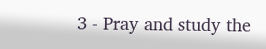3 - Pray and study the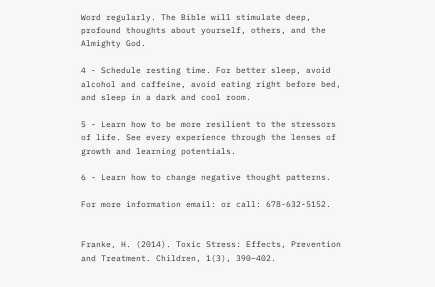Word regularly. The Bible will stimulate deep, profound thoughts about yourself, others, and the Almighty God.

4 - Schedule resting time. For better sleep, avoid alcohol and caffeine, avoid eating right before bed, and sleep in a dark and cool room.

5 - Learn how to be more resilient to the stressors of life. See every experience through the lenses of growth and learning potentials.

6 - Learn how to change negative thought patterns.

For more information email: or call: 678-632-5152.


Franke, H. (2014). Toxic Stress: Effects, Prevention and Treatment. Children, 1(3), 390–402.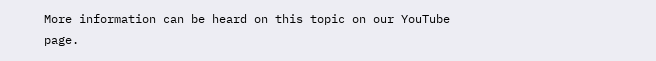More information can be heard on this topic on our YouTube page.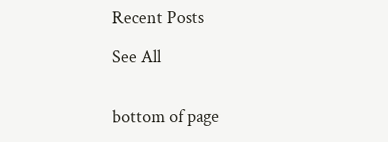Recent Posts

See All


bottom of page